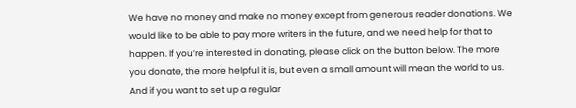We have no money and make no money except from generous reader donations. We would like to be able to pay more writers in the future, and we need help for that to happen. If you’re interested in donating, please click on the button below. The more you donate, the more helpful it is, but even a small amount will mean the world to us. And if you want to set up a regular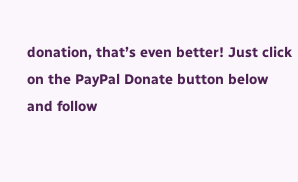donation, that’s even better! Just click on the PayPal Donate button below and follow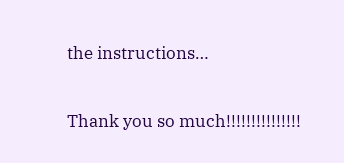the instructions…

Thank you so much!!!!!!!!!!!!!!!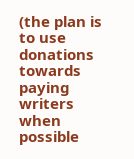(the plan is to use donations towards paying writers when possible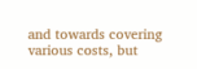and towards covering various costs, but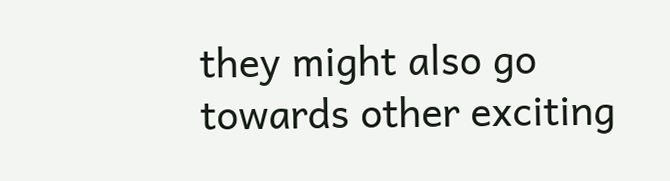they might also go towards other exciting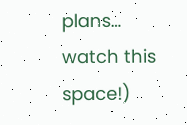plans… watch this space!)